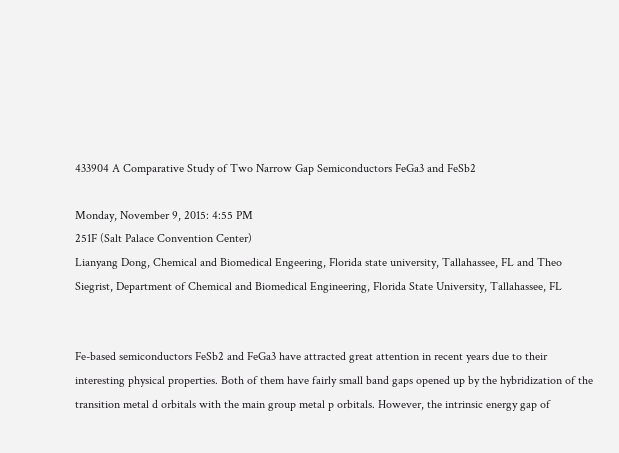433904 A Comparative Study of Two Narrow Gap Semiconductors FeGa3 and FeSb2

Monday, November 9, 2015: 4:55 PM
251F (Salt Palace Convention Center)
Lianyang Dong, Chemical and Biomedical Engeering, Florida state university, Tallahassee, FL and Theo Siegrist, Department of Chemical and Biomedical Engineering, Florida State University, Tallahassee, FL


Fe-based semiconductors FeSb2 and FeGa3 have attracted great attention in recent years due to their interesting physical properties. Both of them have fairly small band gaps opened up by the hybridization of the transition metal d orbitals with the main group metal p orbitals. However, the intrinsic energy gap of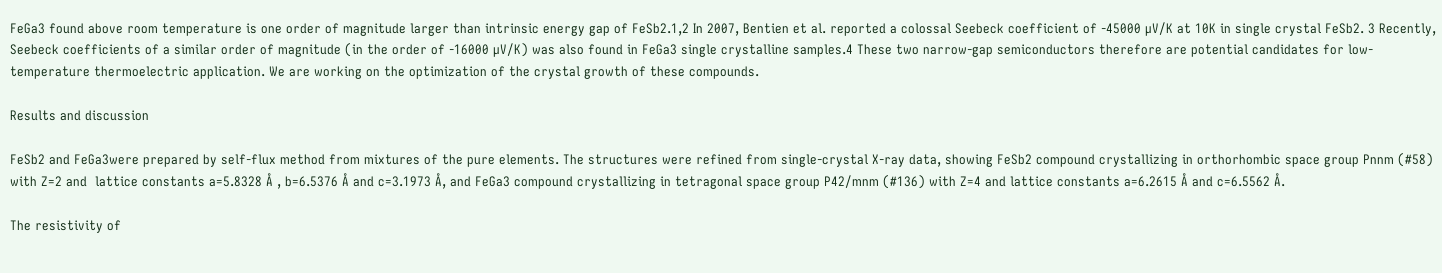FeGa3 found above room temperature is one order of magnitude larger than intrinsic energy gap of FeSb2.1,2 In 2007, Bentien et al. reported a colossal Seebeck coefficient of -45000 µV/K at 10K in single crystal FeSb2. 3 Recently, Seebeck coefficients of a similar order of magnitude (in the order of -16000 µV/K) was also found in FeGa3 single crystalline samples.4 These two narrow-gap semiconductors therefore are potential candidates for low-temperature thermoelectric application. We are working on the optimization of the crystal growth of these compounds.

Results and discussion

FeSb2 and FeGa3were prepared by self-flux method from mixtures of the pure elements. The structures were refined from single-crystal X-ray data, showing FeSb2 compound crystallizing in orthorhombic space group Pnnm (#58) with Z=2 and  lattice constants a=5.8328 Å , b=6.5376 Å and c=3.1973 Å, and FeGa3 compound crystallizing in tetragonal space group P42/mnm (#136) with Z=4 and lattice constants a=6.2615 Å and c=6.5562 Å.

The resistivity of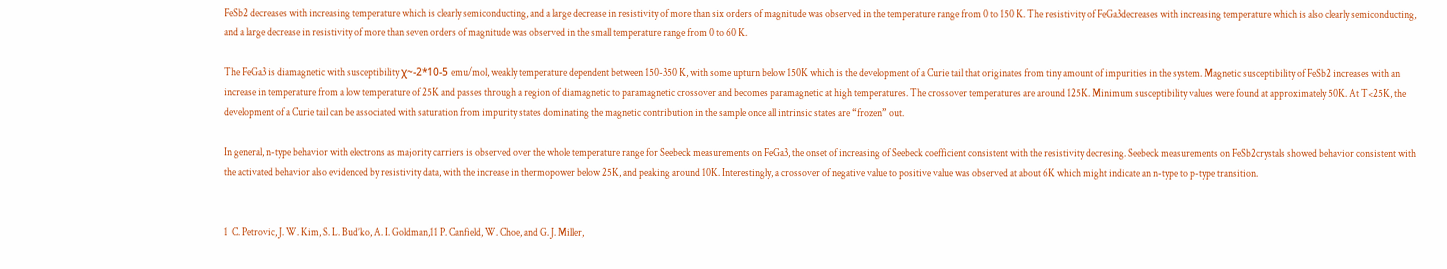FeSb2 decreases with increasing temperature which is clearly semiconducting, and a large decrease in resistivity of more than six orders of magnitude was observed in the temperature range from 0 to 150 K. The resistivity of FeGa3decreases with increasing temperature which is also clearly semiconducting, and a large decrease in resistivity of more than seven orders of magnitude was observed in the small temperature range from 0 to 60 K.

The FeGa3 is diamagnetic with susceptibility χ~-2*10-5 emu/mol, weakly temperature dependent between 150-350 K, with some upturn below 150K which is the development of a Curie tail that originates from tiny amount of impurities in the system. Magnetic susceptibility of FeSb2 increases with an increase in temperature from a low temperature of 25K and passes through a region of diamagnetic to paramagnetic crossover and becomes paramagnetic at high temperatures. The crossover temperatures are around 125K. Minimum susceptibility values were found at approximately 50K. At T<25K, the development of a Curie tail can be associated with saturation from impurity states dominating the magnetic contribution in the sample once all intrinsic states are “frozen” out.

In general, n-type behavior with electrons as majority carriers is observed over the whole temperature range for Seebeck measurements on FeGa3, the onset of increasing of Seebeck coefficient consistent with the resistivity decresing. Seebeck measurements on FeSb2crystals showed behavior consistent with the activated behavior also evidenced by resistivity data, with the increase in thermopower below 25K, and peaking around 10K. Interestingly, a crossover of negative value to positive value was observed at about 6K which might indicate an n-type to p-type transition.


1  C. Petrovic, J. W. Kim, S. L. Bud’ko, A. I. Goldman,11 P. Canfield, W. Choe, and G. J. Miller,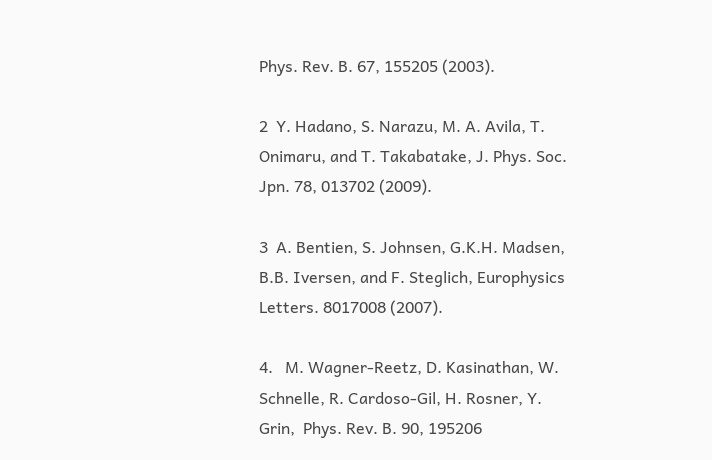Phys. Rev. B. 67, 155205 (2003).

2  Y. Hadano, S. Narazu, M. A. Avila, T. Onimaru, and T. Takabatake, J. Phys. Soc. Jpn. 78, 013702 (2009).

3  A. Bentien, S. Johnsen, G.K.H. Madsen, B.B. Iversen, and F. Steglich, Europhysics Letters. 8017008 (2007).

4.   M. Wagner-Reetz, D. Kasinathan, W. Schnelle, R. Cardoso-Gil, H. Rosner, Y. Grin,  Phys. Rev. B. 90, 195206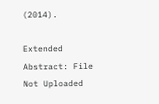(2014).

Extended Abstract: File Not Uploaded